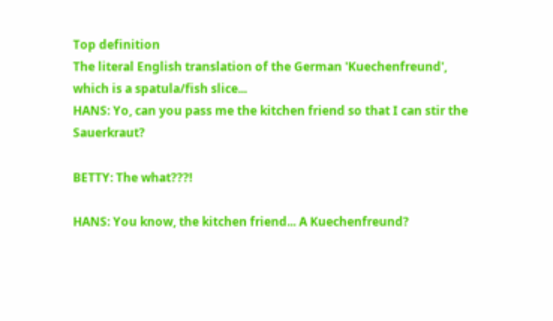Top definition
The literal English translation of the German 'Kuechenfreund', which is a spatula/fish slice...
HANS: Yo, can you pass me the kitchen friend so that I can stir the Sauerkraut?

BETTY: The what???!

HANS: You know, the kitchen friend... A Kuechenfreund?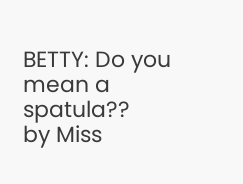BETTY: Do you mean a spatula??
by Miss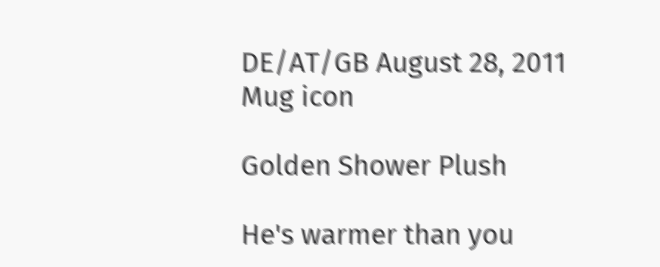DE/AT/GB August 28, 2011
Mug icon

Golden Shower Plush

He's warmer than you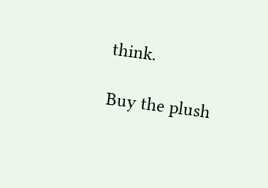think.

Buy the plush